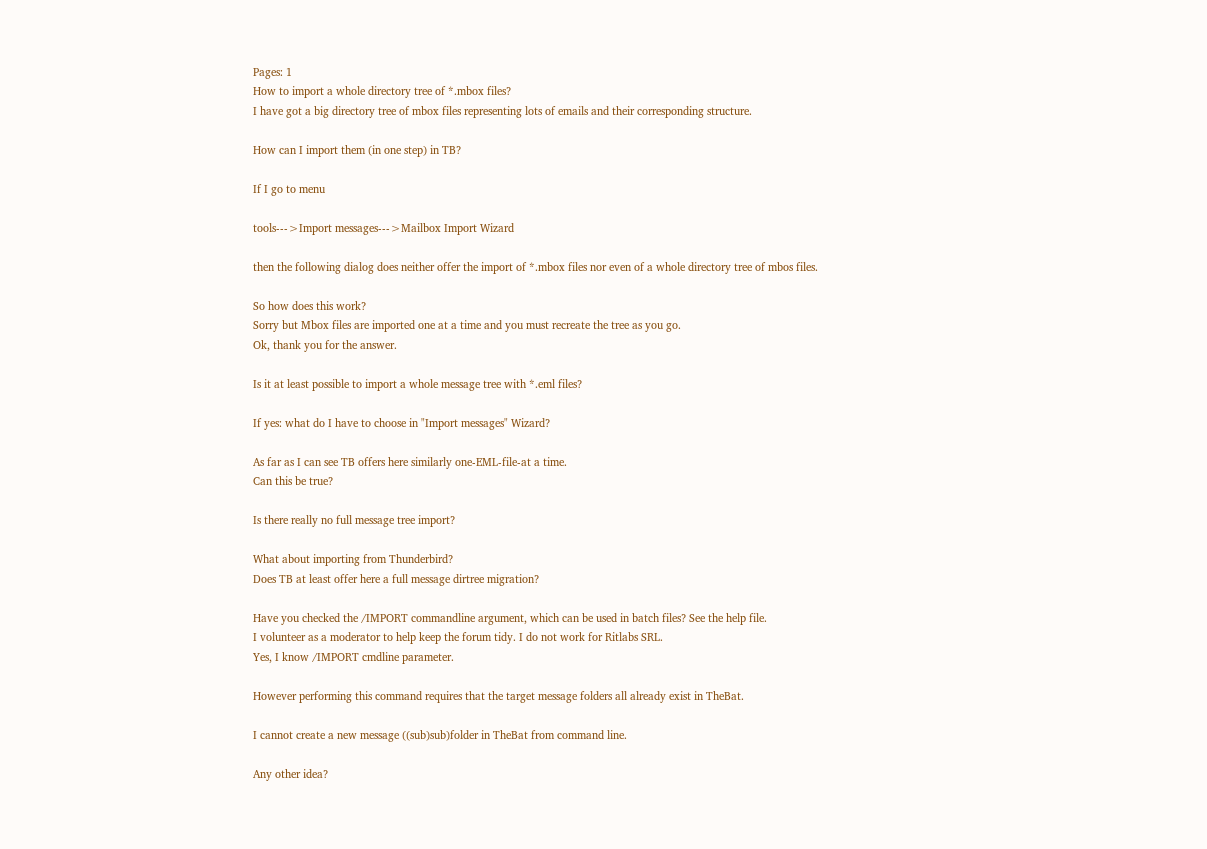Pages: 1
How to import a whole directory tree of *.mbox files?
I have got a big directory tree of mbox files representing lots of emails and their corresponding structure.

How can I import them (in one step) in TB?

If I go to menu

tools--->Import messages--->Mailbox Import Wizard

then the following dialog does neither offer the import of *.mbox files nor even of a whole directory tree of mbos files.

So how does this work?
Sorry but Mbox files are imported one at a time and you must recreate the tree as you go.
Ok, thank you for the answer.

Is it at least possible to import a whole message tree with *.eml files?

If yes: what do I have to choose in "Import messages" Wizard?

As far as I can see TB offers here similarly one-EML-file-at a time.
Can this be true?

Is there really no full message tree import?

What about importing from Thunderbird?
Does TB at least offer here a full message dirtree migration?

Have you checked the /IMPORT commandline argument, which can be used in batch files? See the help file.
I volunteer as a moderator to help keep the forum tidy. I do not work for Ritlabs SRL.
Yes, I know /IMPORT cmdline parameter.

However performing this command requires that the target message folders all already exist in TheBat.

I cannot create a new message ((sub)sub)folder in TheBat from command line.

Any other idea?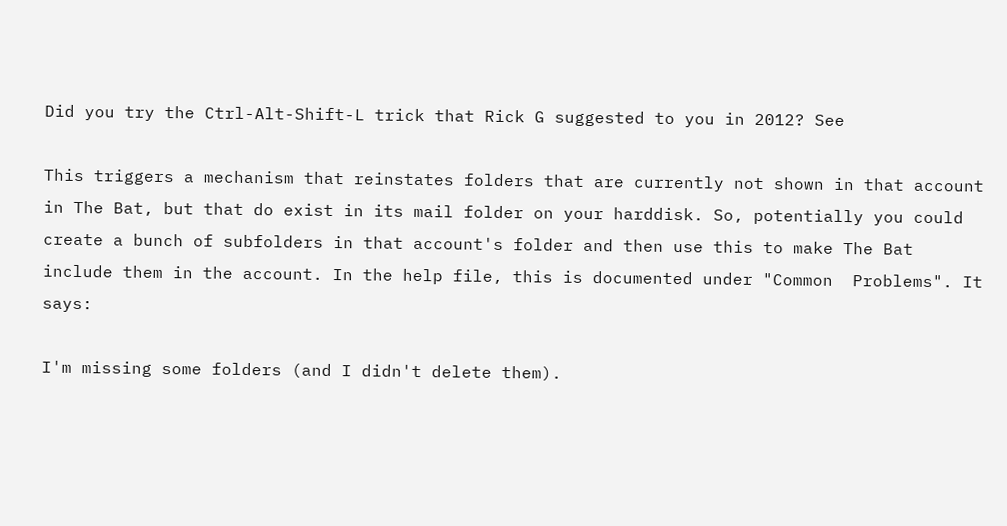Did you try the Ctrl-Alt-Shift-L trick that Rick G suggested to you in 2012? See

This triggers a mechanism that reinstates folders that are currently not shown in that account in The Bat, but that do exist in its mail folder on your harddisk. So, potentially you could create a bunch of subfolders in that account's folder and then use this to make The Bat include them in the account. In the help file, this is documented under "Common  Problems". It says:

I'm missing some folders (and I didn't delete them).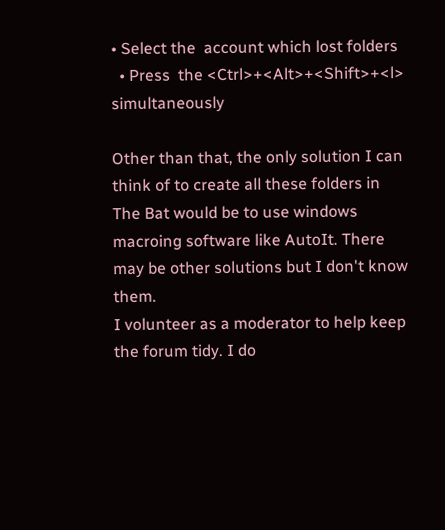• Select the  account which lost folders
  • Press  the <Ctrl>+<Alt>+<Shift>+<l> simultaneously

Other than that, the only solution I can think of to create all these folders in The Bat would be to use windows macroing software like AutoIt. There may be other solutions but I don't know them.
I volunteer as a moderator to help keep the forum tidy. I do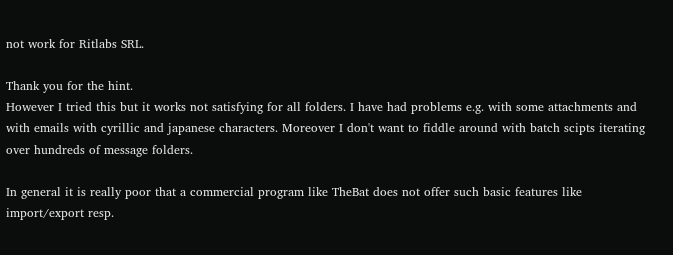not work for Ritlabs SRL.

Thank you for the hint.
However I tried this but it works not satisfying for all folders. I have had problems e.g. with some attachments and with emails with cyrillic and japanese characters. Moreover I don't want to fiddle around with batch scipts iterating over hundreds of message folders.

In general it is really poor that a commercial program like TheBat does not offer such basic features like import/export resp.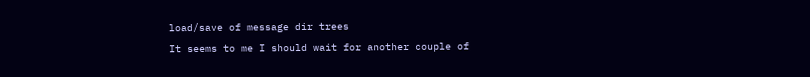load/save of message dir trees
It seems to me I should wait for another couple of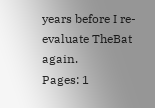years before I re-evaluate TheBat again.
Pages: 1